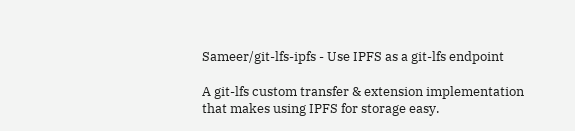Sameer/git-lfs-ipfs - Use IPFS as a git-lfs endpoint

A git-lfs custom transfer & extension implementation that makes using IPFS for storage easy.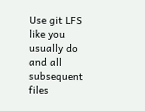Use git LFS like you usually do and all subsequent files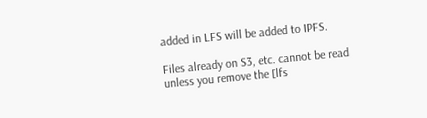added in LFS will be added to IPFS.

Files already on S3, etc. cannot be read unless you remove the [lfs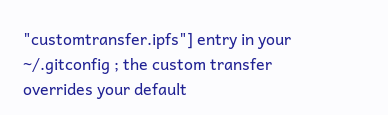"customtransfer.ipfs"] entry in your ~/.gitconfig ; the custom transfer overrides your default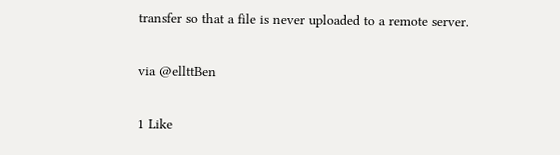transfer so that a file is never uploaded to a remote server.

via @ellttBen

1 Like